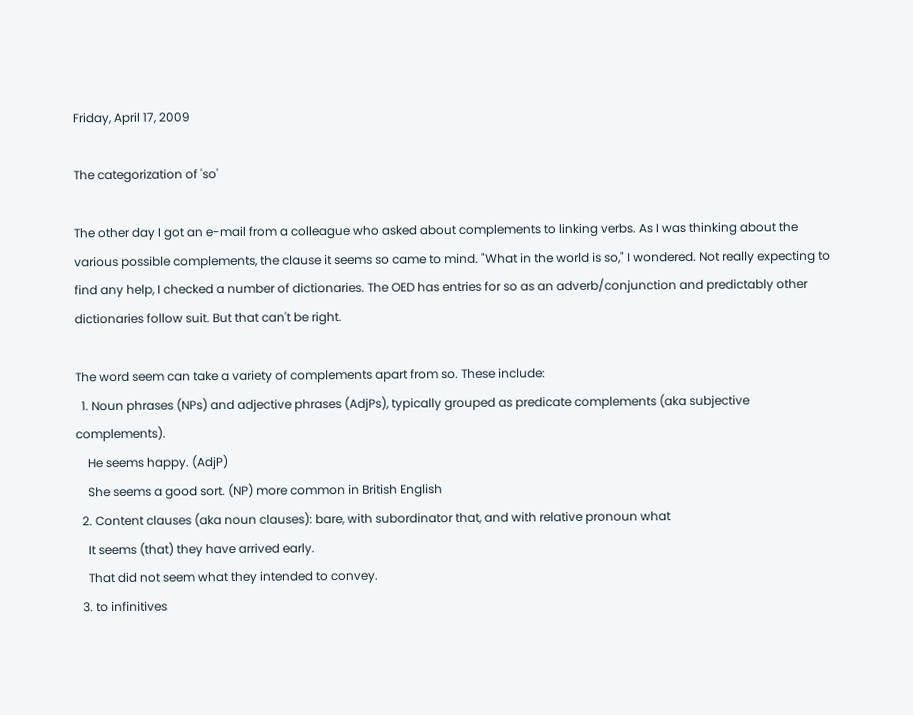Friday, April 17, 2009

The categorization of 'so'

The other day I got an e-mail from a colleague who asked about complements to linking verbs. As I was thinking about the various possible complements, the clause it seems so came to mind. "What in the world is so," I wondered. Not really expecting to find any help, I checked a number of dictionaries. The OED has entries for so as an adverb/conjunction and predictably other dictionaries follow suit. But that can't be right.

The word seem can take a variety of complements apart from so. These include:
  1. Noun phrases (NPs) and adjective phrases (AdjPs), typically grouped as predicate complements (aka subjective complements).
    He seems happy. (AdjP)
    She seems a good sort. (NP) more common in British English
  2. Content clauses (aka noun clauses): bare, with subordinator that, and with relative pronoun what
    It seems (that) they have arrived early.
    That did not seem what they intended to convey.
  3. to infinitives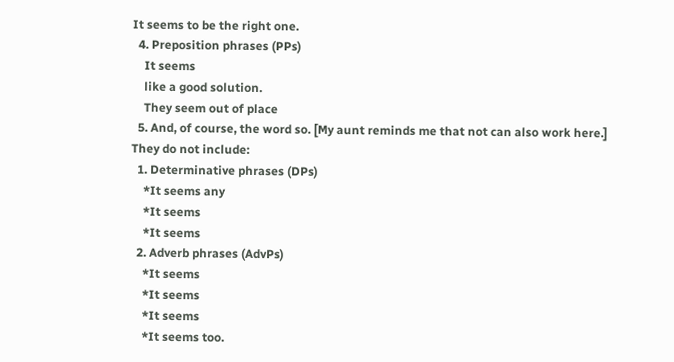It seems to be the right one.
  4. Preposition phrases (PPs)
    It seems
    like a good solution.
    They seem out of place
  5. And, of course, the word so. [My aunt reminds me that not can also work here.]
They do not include:
  1. Determinative phrases (DPs)
    *It seems any
    *It seems
    *It seems
  2. Adverb phrases (AdvPs)
    *It seems
    *It seems
    *It seems
    *It seems too.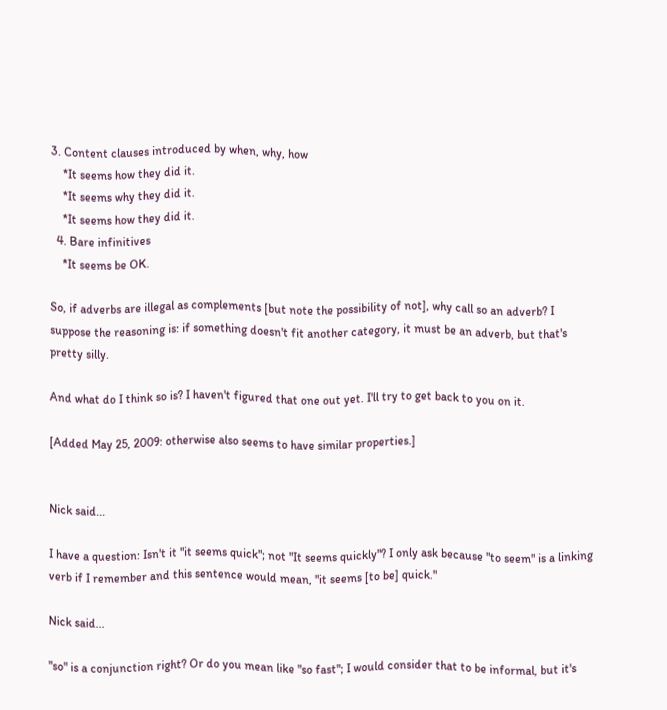3. Content clauses introduced by when, why, how
    *It seems how they did it.
    *It seems why they did it.
    *It seems how they did it.
  4. Bare infinitives
    *It seems be OK.

So, if adverbs are illegal as complements [but note the possibility of not], why call so an adverb? I suppose the reasoning is: if something doesn't fit another category, it must be an adverb, but that's pretty silly.

And what do I think so is? I haven't figured that one out yet. I'll try to get back to you on it.

[Added May 25, 2009: otherwise also seems to have similar properties.]


Nick said...

I have a question: Isn't it "it seems quick"; not "It seems quickly"? I only ask because "to seem" is a linking verb if I remember and this sentence would mean, "it seems [to be] quick."

Nick said...

"so" is a conjunction right? Or do you mean like "so fast"; I would consider that to be informal, but it's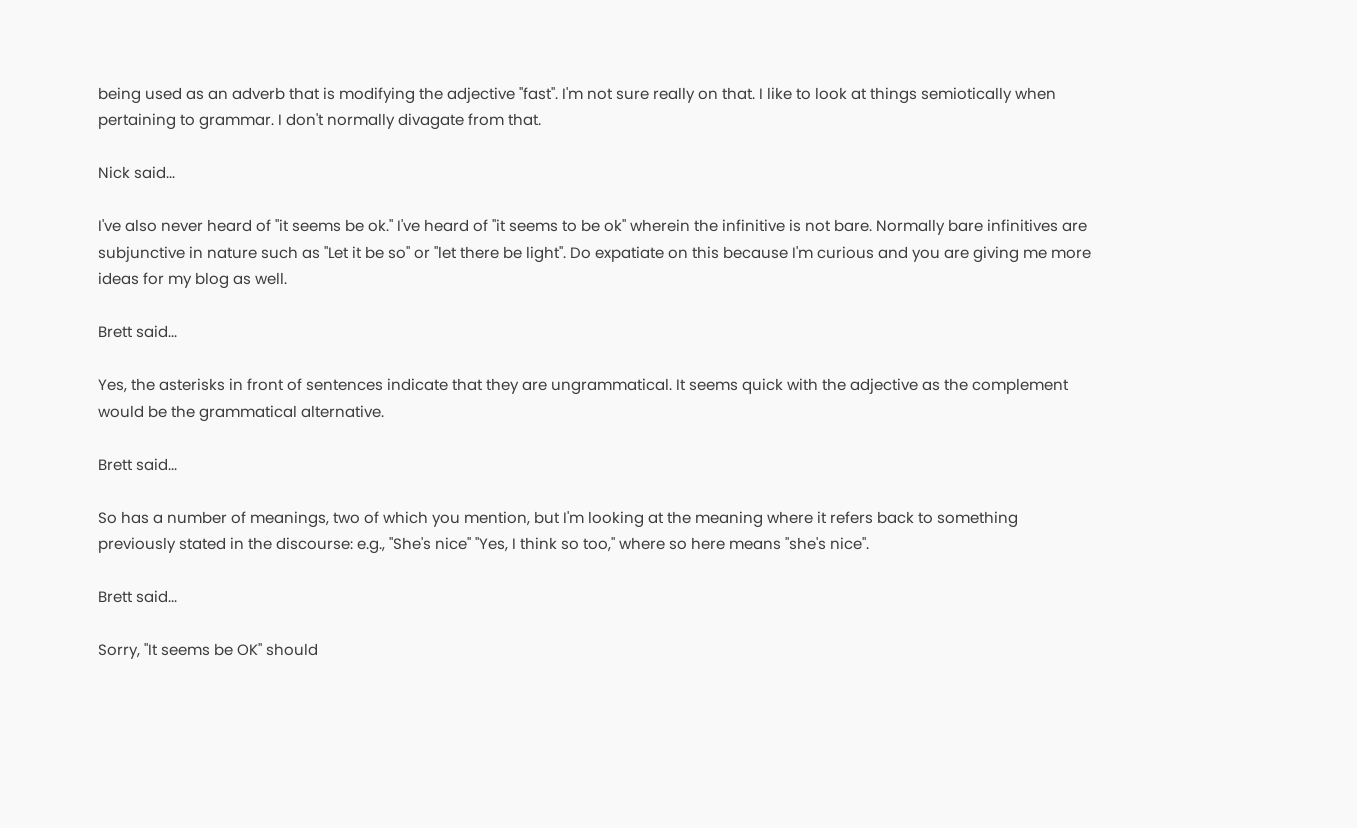being used as an adverb that is modifying the adjective "fast". I'm not sure really on that. I like to look at things semiotically when pertaining to grammar. I don't normally divagate from that.

Nick said...

I've also never heard of "it seems be ok." I've heard of "it seems to be ok" wherein the infinitive is not bare. Normally bare infinitives are subjunctive in nature such as "Let it be so" or "let there be light". Do expatiate on this because I'm curious and you are giving me more ideas for my blog as well.

Brett said...

Yes, the asterisks in front of sentences indicate that they are ungrammatical. It seems quick with the adjective as the complement would be the grammatical alternative.

Brett said...

So has a number of meanings, two of which you mention, but I'm looking at the meaning where it refers back to something previously stated in the discourse: e.g., "She's nice" "Yes, I think so too," where so here means "she's nice".

Brett said...

Sorry, "It seems be OK" should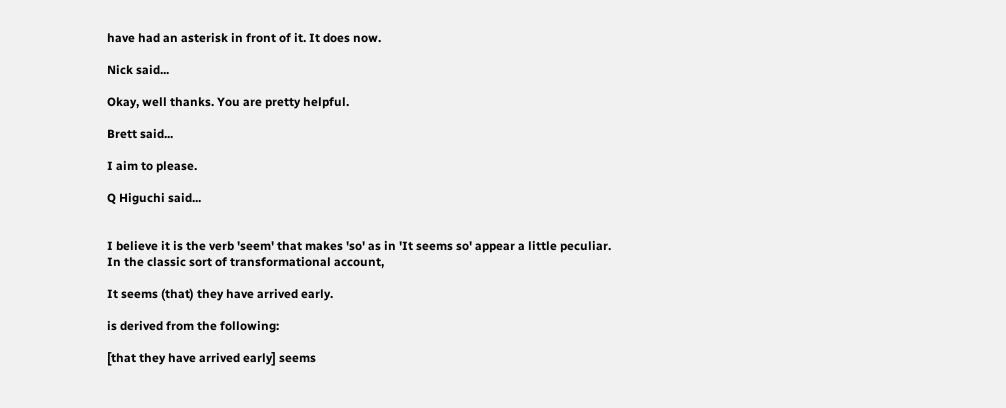have had an asterisk in front of it. It does now.

Nick said...

Okay, well thanks. You are pretty helpful.

Brett said...

I aim to please.

Q Higuchi said...


I believe it is the verb 'seem' that makes 'so' as in 'It seems so' appear a little peculiar. In the classic sort of transformational account,

It seems (that) they have arrived early.

is derived from the following:

[that they have arrived early] seems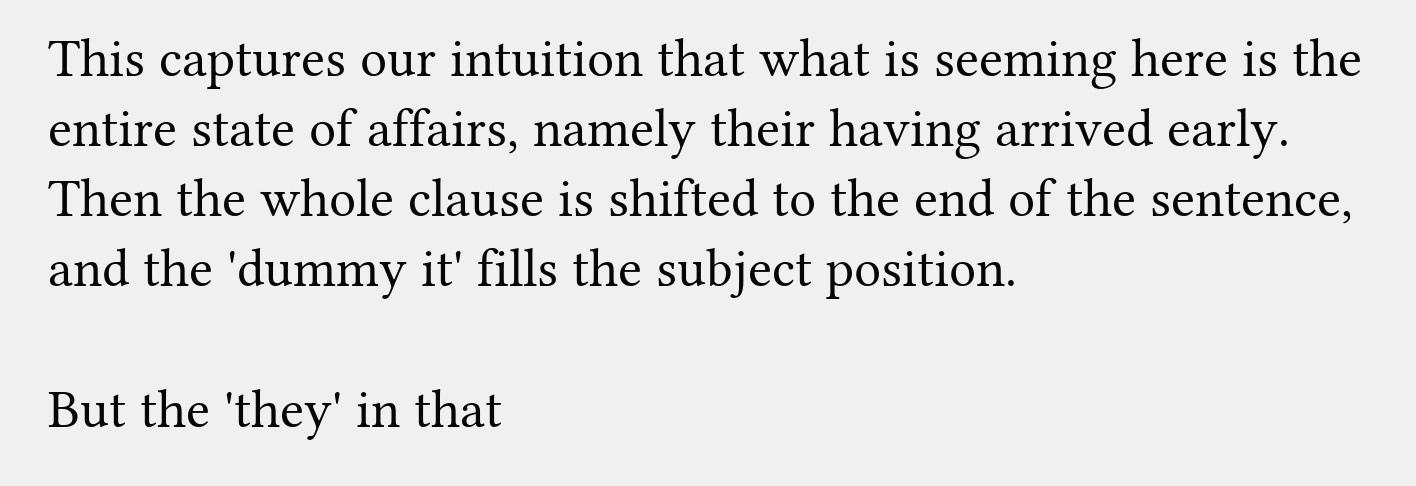This captures our intuition that what is seeming here is the entire state of affairs, namely their having arrived early. Then the whole clause is shifted to the end of the sentence, and the 'dummy it' fills the subject position.

But the 'they' in that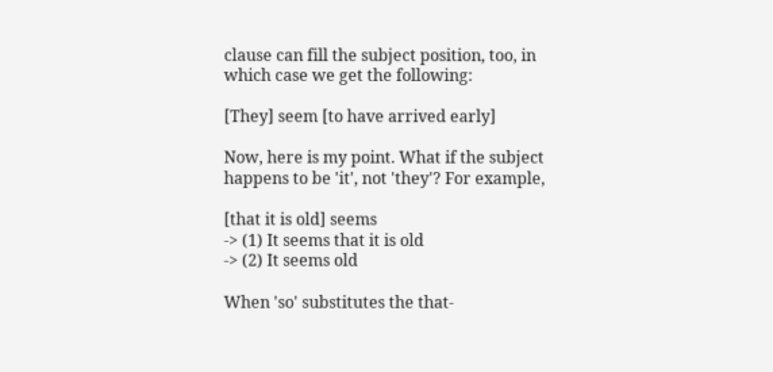clause can fill the subject position, too, in which case we get the following:

[They] seem [to have arrived early]

Now, here is my point. What if the subject happens to be 'it', not 'they'? For example,

[that it is old] seems
-> (1) It seems that it is old
-> (2) It seems old

When 'so' substitutes the that-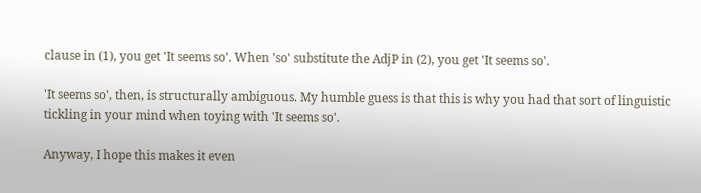clause in (1), you get 'It seems so'. When 'so' substitute the AdjP in (2), you get 'It seems so'.

'It seems so', then, is structurally ambiguous. My humble guess is that this is why you had that sort of linguistic tickling in your mind when toying with 'It seems so'.

Anyway, I hope this makes it even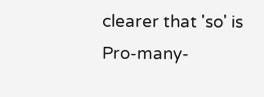clearer that 'so' is Pro-many-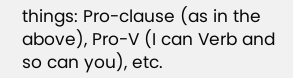things: Pro-clause (as in the above), Pro-V (I can Verb and so can you), etc.